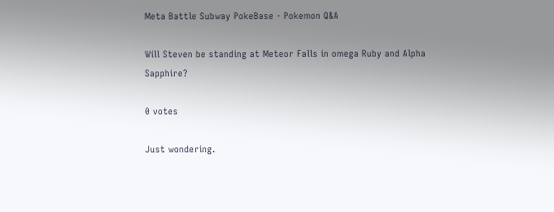Meta Battle Subway PokeBase - Pokemon Q&A

Will Steven be standing at Meteor Falls in omega Ruby and Alpha Sapphire?

0 votes

Just wondering.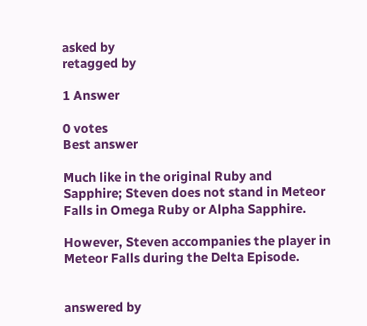asked by
retagged by

1 Answer

0 votes
Best answer

Much like in the original Ruby and Sapphire; Steven does not stand in Meteor Falls in Omega Ruby or Alpha Sapphire.

However, Steven accompanies the player in Meteor Falls during the Delta Episode.


answered by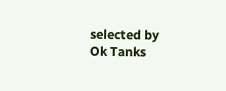selected by
Ok Tanks